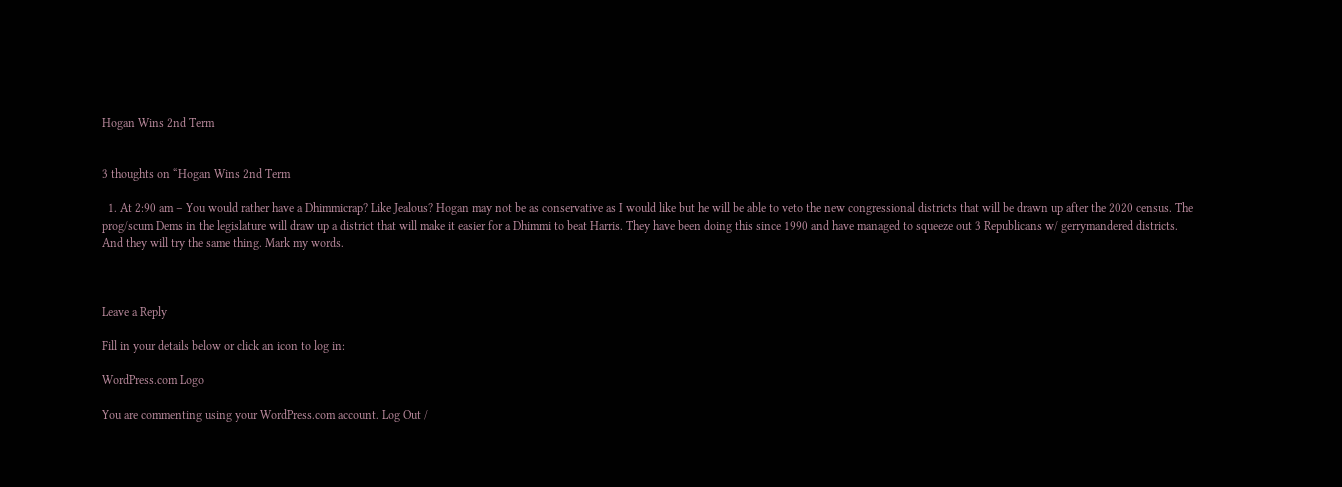Hogan Wins 2nd Term


3 thoughts on “Hogan Wins 2nd Term

  1. At 2:90 am – You would rather have a Dhimmicrap? Like Jealous? Hogan may not be as conservative as I would like but he will be able to veto the new congressional districts that will be drawn up after the 2020 census. The prog/scum Dems in the legislature will draw up a district that will make it easier for a Dhimmi to beat Harris. They have been doing this since 1990 and have managed to squeeze out 3 Republicans w/ gerrymandered districts. And they will try the same thing. Mark my words.



Leave a Reply

Fill in your details below or click an icon to log in:

WordPress.com Logo

You are commenting using your WordPress.com account. Log Out /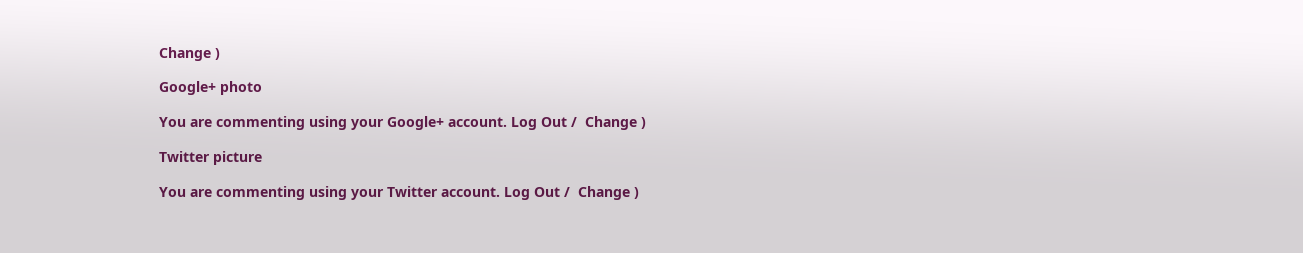Change )

Google+ photo

You are commenting using your Google+ account. Log Out /  Change )

Twitter picture

You are commenting using your Twitter account. Log Out /  Change )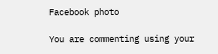Facebook photo

You are commenting using your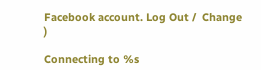Facebook account. Log Out /  Change )

Connecting to %s